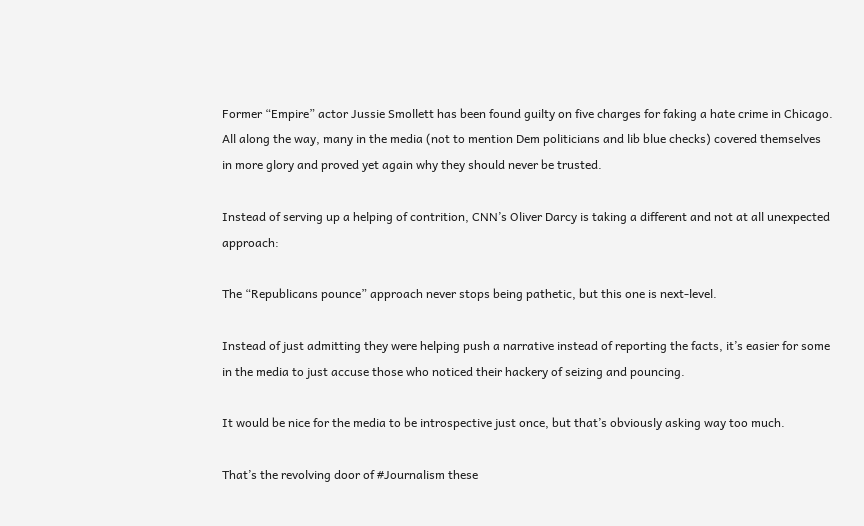Former “Empire” actor Jussie Smollett has been found guilty on five charges for faking a hate crime in Chicago. All along the way, many in the media (not to mention Dem politicians and lib blue checks) covered themselves in more glory and proved yet again why they should never be trusted.

Instead of serving up a helping of contrition, CNN’s Oliver Darcy is taking a different and not at all unexpected approach:

The “Republicans pounce” approach never stops being pathetic, but this one is next-level.

Instead of just admitting they were helping push a narrative instead of reporting the facts, it’s easier for some in the media to just accuse those who noticed their hackery of seizing and pouncing.

It would be nice for the media to be introspective just once, but that’s obviously asking way too much.

That’s the revolving door of #Journalism these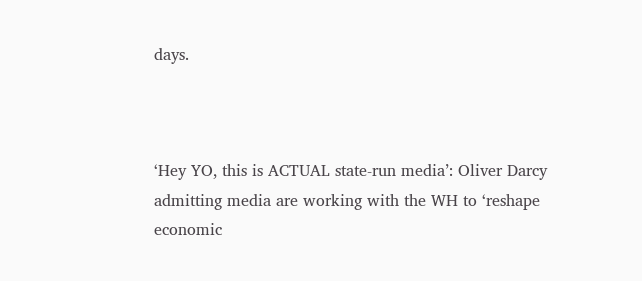days.



‘Hey YO, this is ACTUAL state-run media’: Oliver Darcy admitting media are working with the WH to ‘reshape economic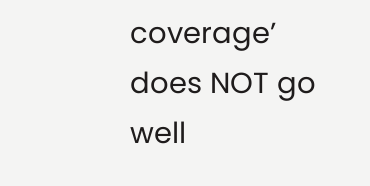coverage’ does NOT go well